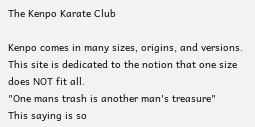The Kenpo Karate Club

Kenpo comes in many sizes, origins, and versions. This site is dedicated to the notion that one size does NOT fit all.
"One mans trash is another man's treasure"
This saying is so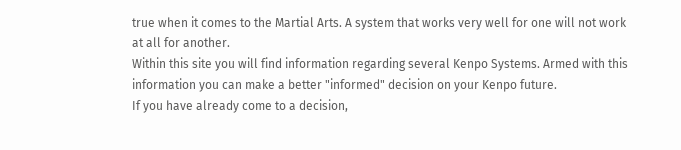true when it comes to the Martial Arts. A system that works very well for one will not work at all for another.
Within this site you will find information regarding several Kenpo Systems. Armed with this information you can make a better "informed" decision on your Kenpo future.
If you have already come to a decision,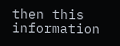then this information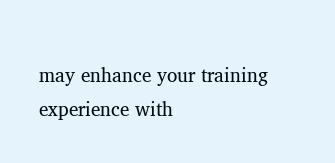may enhance your training experience with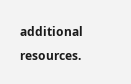additional resources.